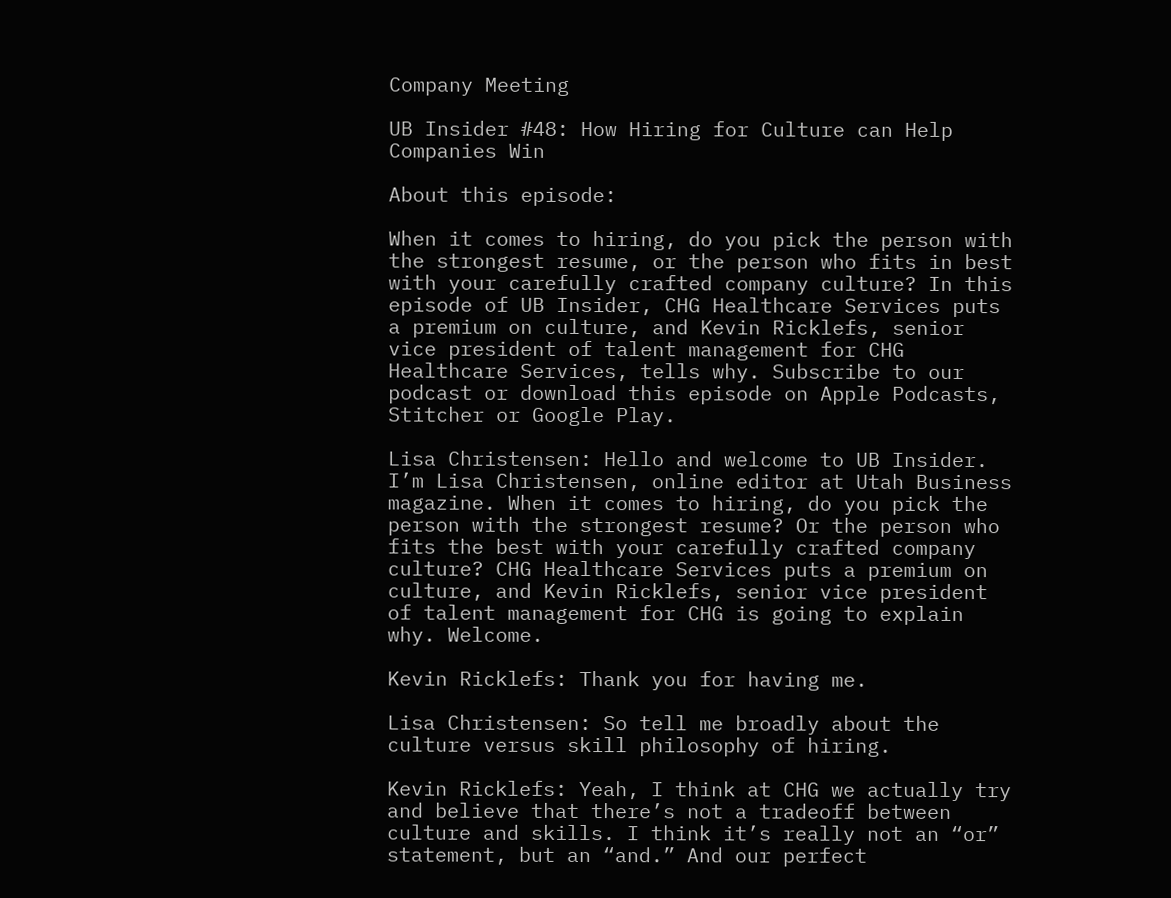Company Meeting

UB Insider #48: How Hiring for Culture can Help Companies Win

About this episode:

When it comes to hiring, do you pick the person with the strongest resume, or the person who fits in best with your carefully crafted company culture? In this episode of UB Insider, CHG Healthcare Services puts a premium on culture, and Kevin Ricklefs, senior vice president of talent management for CHG Healthcare Services, tells why. Subscribe to our podcast or download this episode on Apple Podcasts, Stitcher or Google Play.

Lisa Christensen: Hello and welcome to UB Insider. I’m Lisa Christensen, online editor at Utah Business magazine. When it comes to hiring, do you pick the person with the strongest resume? Or the person who fits the best with your carefully crafted company culture? CHG Healthcare Services puts a premium on culture, and Kevin Ricklefs, senior vice president of talent management for CHG is going to explain why. Welcome.

Kevin Ricklefs: Thank you for having me.

Lisa Christensen: So tell me broadly about the culture versus skill philosophy of hiring.

Kevin Ricklefs: Yeah, I think at CHG we actually try and believe that there’s not a tradeoff between culture and skills. I think it’s really not an “or” statement, but an “and.” And our perfect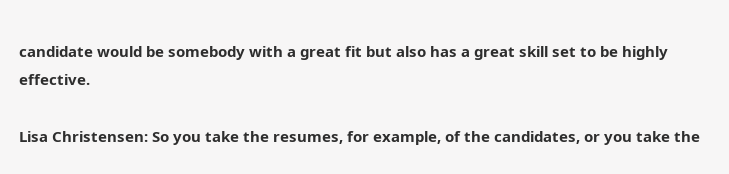candidate would be somebody with a great fit but also has a great skill set to be highly effective.

Lisa Christensen: So you take the resumes, for example, of the candidates, or you take the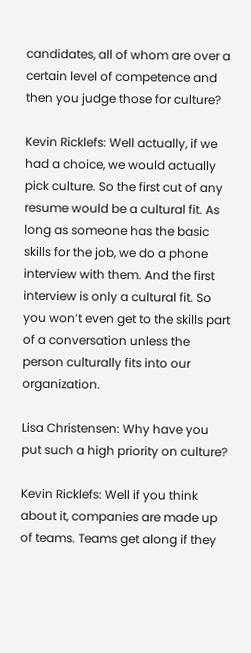candidates, all of whom are over a certain level of competence and then you judge those for culture?

Kevin Ricklefs: Well actually, if we had a choice, we would actually pick culture. So the first cut of any resume would be a cultural fit. As long as someone has the basic skills for the job, we do a phone interview with them. And the first interview is only a cultural fit. So you won’t even get to the skills part of a conversation unless the person culturally fits into our organization.

Lisa Christensen: Why have you put such a high priority on culture?

Kevin Ricklefs: Well if you think about it, companies are made up of teams. Teams get along if they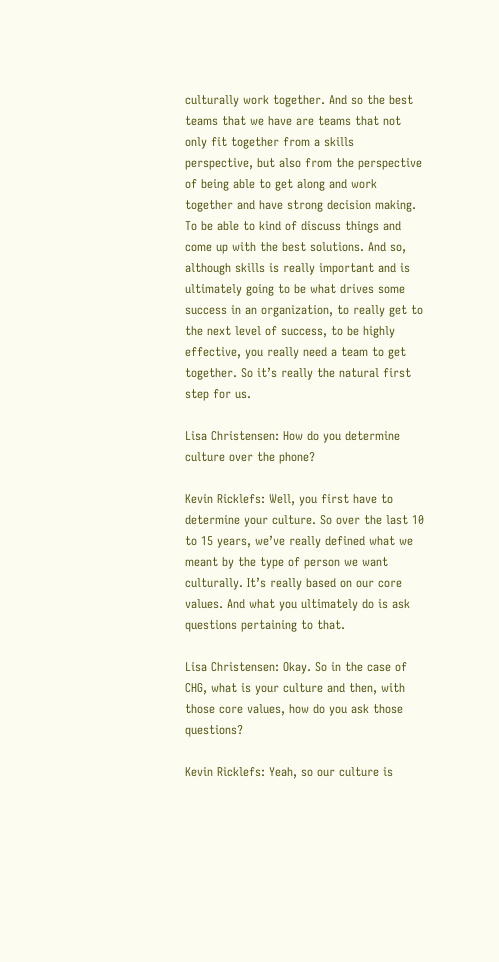culturally work together. And so the best teams that we have are teams that not only fit together from a skills perspective, but also from the perspective of being able to get along and work together and have strong decision making. To be able to kind of discuss things and come up with the best solutions. And so, although skills is really important and is ultimately going to be what drives some success in an organization, to really get to the next level of success, to be highly effective, you really need a team to get together. So it’s really the natural first step for us.

Lisa Christensen: How do you determine culture over the phone?

Kevin Ricklefs: Well, you first have to determine your culture. So over the last 10 to 15 years, we’ve really defined what we meant by the type of person we want culturally. It’s really based on our core values. And what you ultimately do is ask questions pertaining to that.

Lisa Christensen: Okay. So in the case of CHG, what is your culture and then, with those core values, how do you ask those questions?

Kevin Ricklefs: Yeah, so our culture is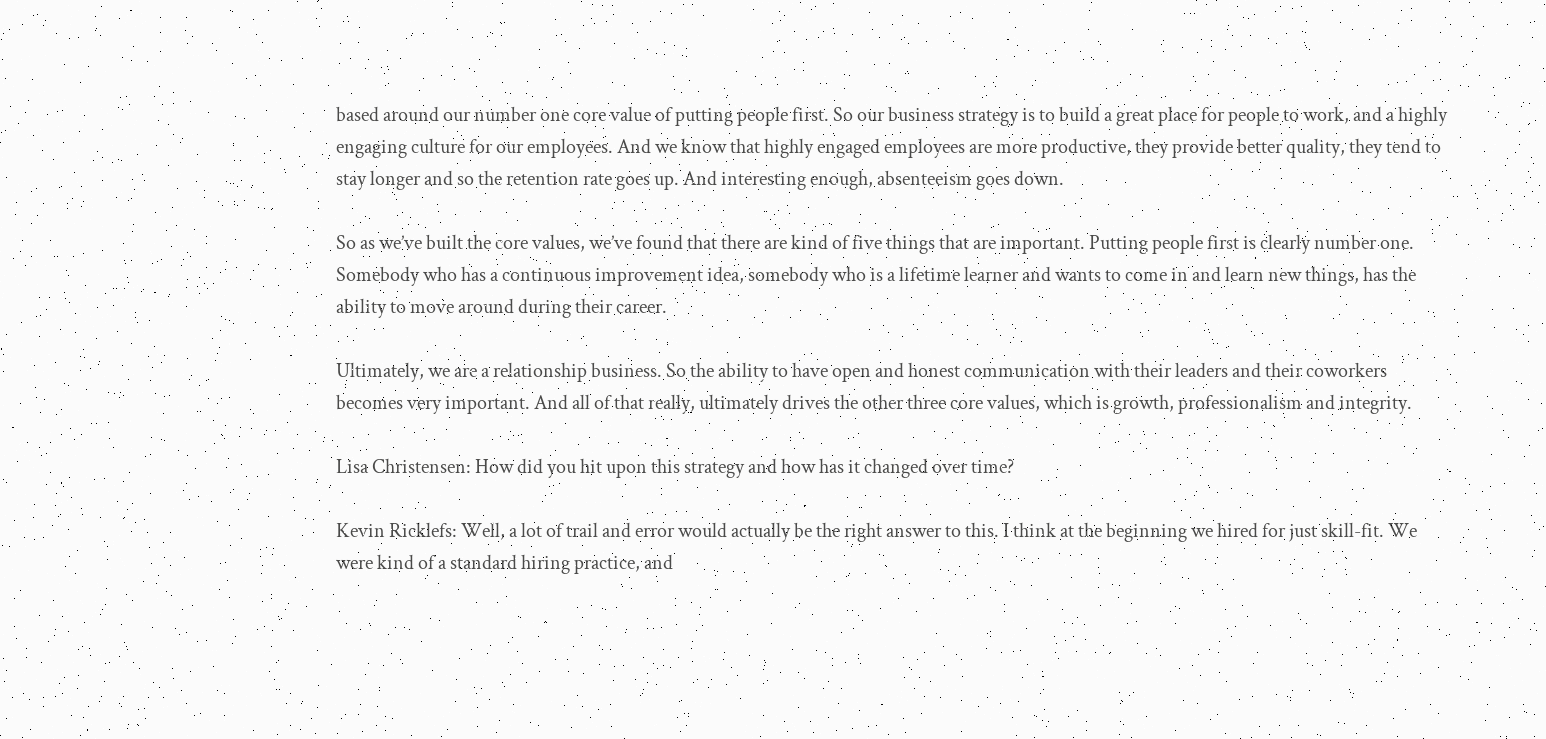based around our number one core value of putting people first. So our business strategy is to build a great place for people to work, and a highly engaging culture for our employees. And we know that highly engaged employees are more productive, they provide better quality, they tend to stay longer and so the retention rate goes up. And interesting enough, absenteeism goes down.

So as we’ve built the core values, we’ve found that there are kind of five things that are important. Putting people first is clearly number one. Somebody who has a continuous improvement idea, somebody who is a lifetime learner and wants to come in and learn new things, has the ability to move around during their career.

Ultimately, we are a relationship business. So the ability to have open and honest communication with their leaders and their coworkers becomes very important. And all of that really, ultimately drives the other three core values, which is growth, professionalism and integrity.

Lisa Christensen: How did you hit upon this strategy and how has it changed over time?

Kevin Ricklefs: Well, a lot of trail and error would actually be the right answer to this. I think at the beginning we hired for just skill-fit. We were kind of a standard hiring practice, and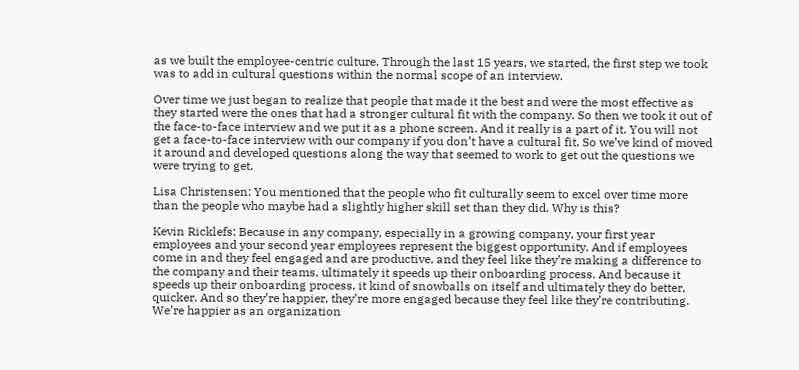as we built the employee-centric culture. Through the last 15 years, we started, the first step we took was to add in cultural questions within the normal scope of an interview.

Over time we just began to realize that people that made it the best and were the most effective as they started were the ones that had a stronger cultural fit with the company. So then we took it out of the face-to-face interview and we put it as a phone screen. And it really is a part of it. You will not get a face-to-face interview with our company if you don’t have a cultural fit. So we’ve kind of moved it around and developed questions along the way that seemed to work to get out the questions we were trying to get.

Lisa Christensen: You mentioned that the people who fit culturally seem to excel over time more than the people who maybe had a slightly higher skill set than they did. Why is this?

Kevin Ricklefs: Because in any company, especially in a growing company, your first year employees and your second year employees represent the biggest opportunity. And if employees come in and they feel engaged and are productive, and they feel like they’re making a difference to the company and their teams, ultimately it speeds up their onboarding process. And because it speeds up their onboarding process, it kind of snowballs on itself and ultimately they do better, quicker. And so they’re happier, they’re more engaged because they feel like they’re contributing. We’re happier as an organization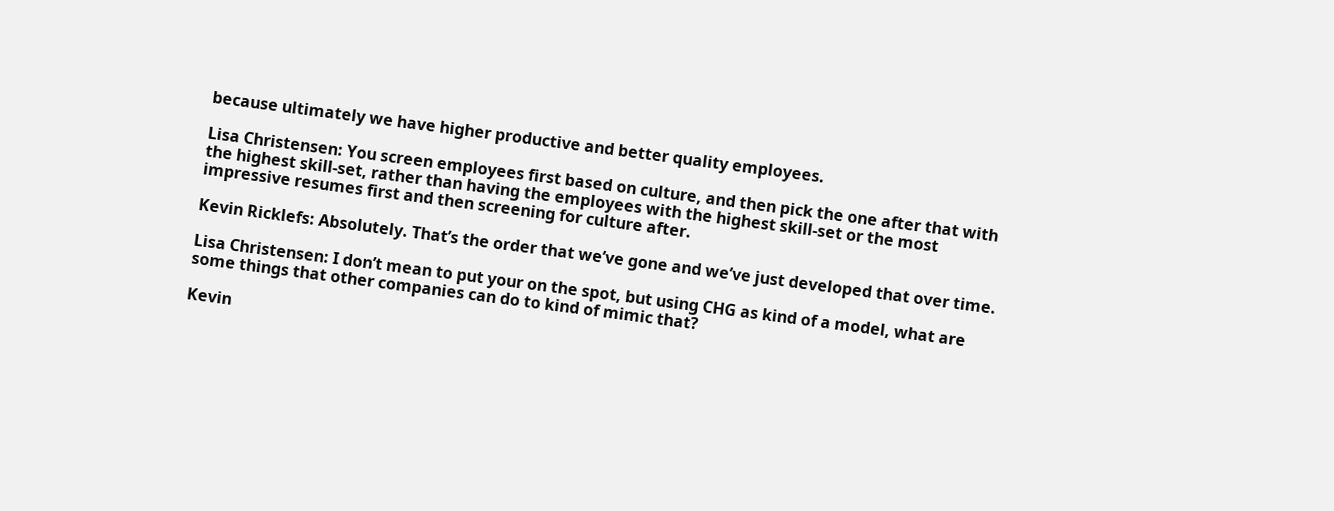because ultimately we have higher productive and better quality employees.

Lisa Christensen: You screen employees first based on culture, and then pick the one after that with the highest skill-set, rather than having the employees with the highest skill-set or the most impressive resumes first and then screening for culture after.

Kevin Ricklefs: Absolutely. That’s the order that we’ve gone and we’ve just developed that over time.

Lisa Christensen: I don’t mean to put your on the spot, but using CHG as kind of a model, what are some things that other companies can do to kind of mimic that?

Kevin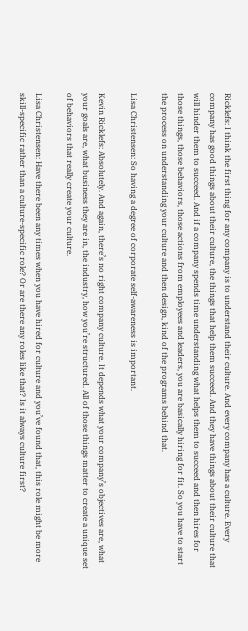Ricklefs: I think the first thing for any company is to understand their culture. And every company has a culture. Every company has good things about their culture, the things that help them succeed. And they have things about their culture that will hinder them to succeed. And if a company spends time understanding what helps them to succeed and then hires for those things, those behaviors, those actions from employees and leaders, you are basically hiring for fit. So you have to start the process on understanding your culture and then design, kind of the programs behind that.

Lisa Christensen: So having a degree of corporate self-awareness is important.

Kevin Ricklefs: Absolutely. And again, there’s no right company culture. It depends what your company’s objectives are, what your goals are, what business they are in, the industry, how you’re structured. All of those things matter to create a unique set of behaviors that really create your culture.

Lisa Christensen: Have there been any times when you have hired for culture and you’ve found that, this role might be more skill-specific rather than a culture-specific role? Or are there any roles like that? Is it always culture first?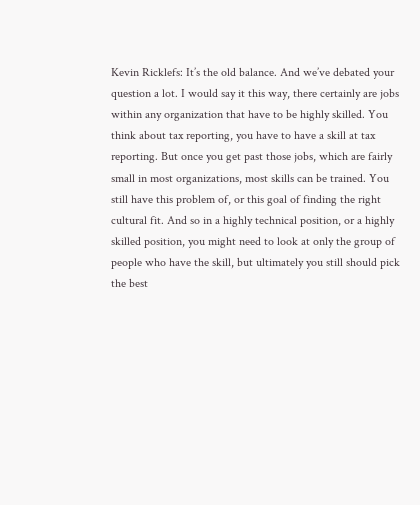Kevin Ricklefs: It’s the old balance. And we’ve debated your question a lot. I would say it this way, there certainly are jobs within any organization that have to be highly skilled. You think about tax reporting, you have to have a skill at tax reporting. But once you get past those jobs, which are fairly small in most organizations, most skills can be trained. You still have this problem of, or this goal of finding the right cultural fit. And so in a highly technical position, or a highly skilled position, you might need to look at only the group of people who have the skill, but ultimately you still should pick the best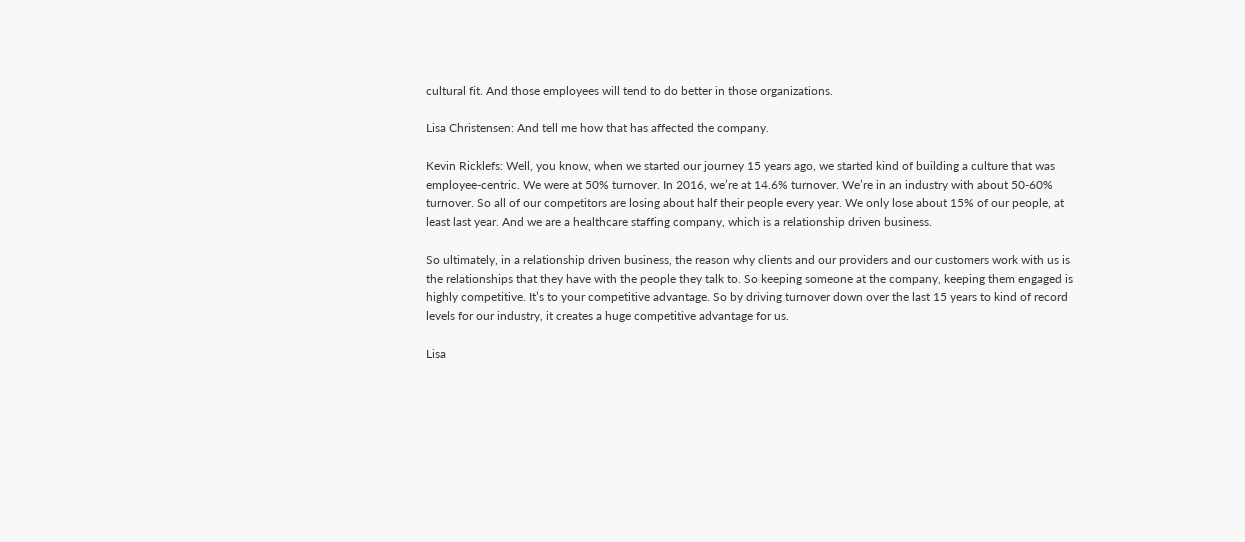cultural fit. And those employees will tend to do better in those organizations.

Lisa Christensen: And tell me how that has affected the company.

Kevin Ricklefs: Well, you know, when we started our journey 15 years ago, we started kind of building a culture that was employee-centric. We were at 50% turnover. In 2016, we’re at 14.6% turnover. We’re in an industry with about 50-60% turnover. So all of our competitors are losing about half their people every year. We only lose about 15% of our people, at least last year. And we are a healthcare staffing company, which is a relationship driven business.

So ultimately, in a relationship driven business, the reason why clients and our providers and our customers work with us is the relationships that they have with the people they talk to. So keeping someone at the company, keeping them engaged is highly competitive. It’s to your competitive advantage. So by driving turnover down over the last 15 years to kind of record levels for our industry, it creates a huge competitive advantage for us.

Lisa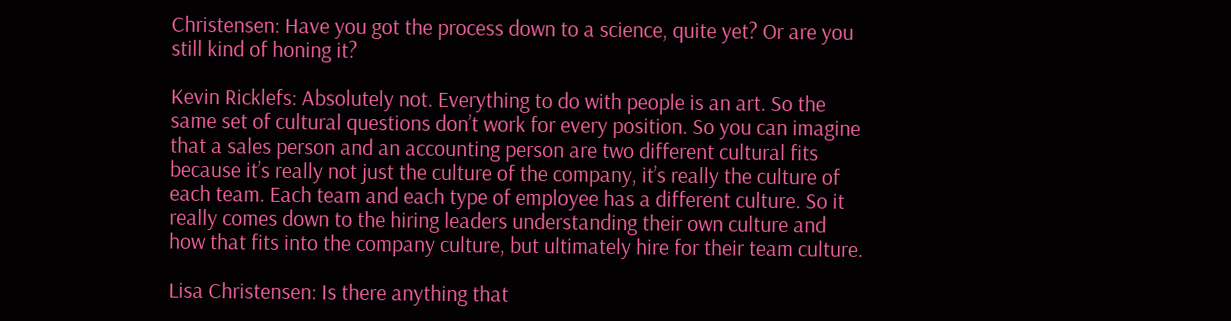Christensen: Have you got the process down to a science, quite yet? Or are you still kind of honing it?

Kevin Ricklefs: Absolutely not. Everything to do with people is an art. So the same set of cultural questions don’t work for every position. So you can imagine that a sales person and an accounting person are two different cultural fits because it’s really not just the culture of the company, it’s really the culture of each team. Each team and each type of employee has a different culture. So it really comes down to the hiring leaders understanding their own culture and how that fits into the company culture, but ultimately hire for their team culture.

Lisa Christensen: Is there anything that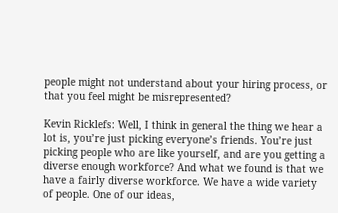people might not understand about your hiring process, or that you feel might be misrepresented?

Kevin Ricklefs: Well, I think in general the thing we hear a lot is, you’re just picking everyone’s friends. You’re just picking people who are like yourself, and are you getting a diverse enough workforce? And what we found is that we have a fairly diverse workforce. We have a wide variety of people. One of our ideas,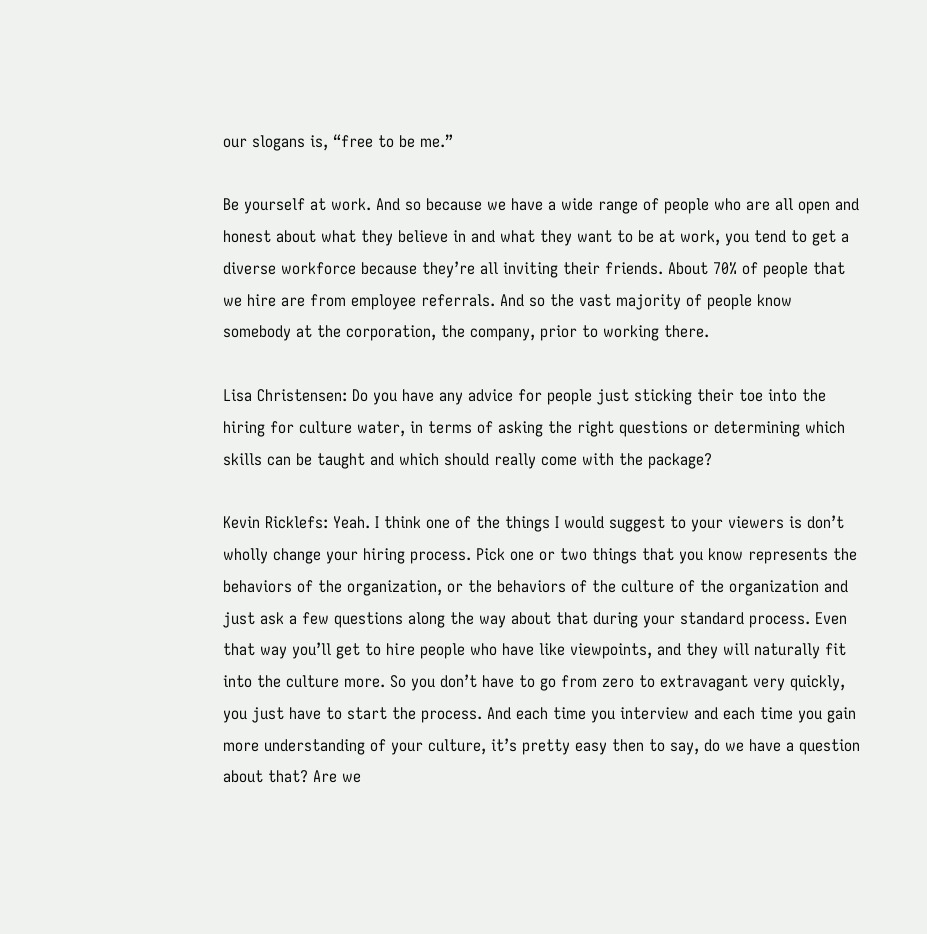our slogans is, “free to be me.”

Be yourself at work. And so because we have a wide range of people who are all open and honest about what they believe in and what they want to be at work, you tend to get a diverse workforce because they’re all inviting their friends. About 70% of people that we hire are from employee referrals. And so the vast majority of people know somebody at the corporation, the company, prior to working there.

Lisa Christensen: Do you have any advice for people just sticking their toe into the hiring for culture water, in terms of asking the right questions or determining which skills can be taught and which should really come with the package?

Kevin Ricklefs: Yeah. I think one of the things I would suggest to your viewers is don’t wholly change your hiring process. Pick one or two things that you know represents the behaviors of the organization, or the behaviors of the culture of the organization and just ask a few questions along the way about that during your standard process. Even that way you’ll get to hire people who have like viewpoints, and they will naturally fit into the culture more. So you don’t have to go from zero to extravagant very quickly, you just have to start the process. And each time you interview and each time you gain more understanding of your culture, it’s pretty easy then to say, do we have a question about that? Are we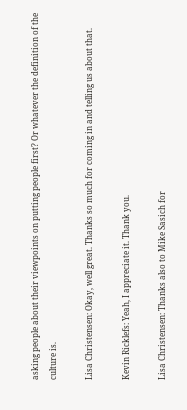asking people about their viewpoints on putting people first? Or whatever the definition of the culture is.

Lisa Christensen: Okay, well great. Thanks so much for coming in and telling us about that.

Kevin Ricklefs: Yeah, I appreciate it. Thank you.

Lisa Christensen: Thanks also to Mike Sasich for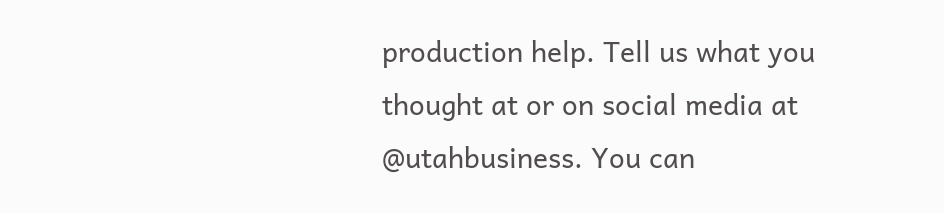production help. Tell us what you thought at or on social media at @utahbusiness. You can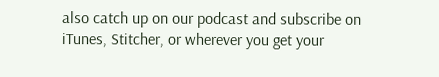also catch up on our podcast and subscribe on iTunes, Stitcher, or wherever you get your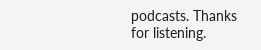podcasts. Thanks for listening.